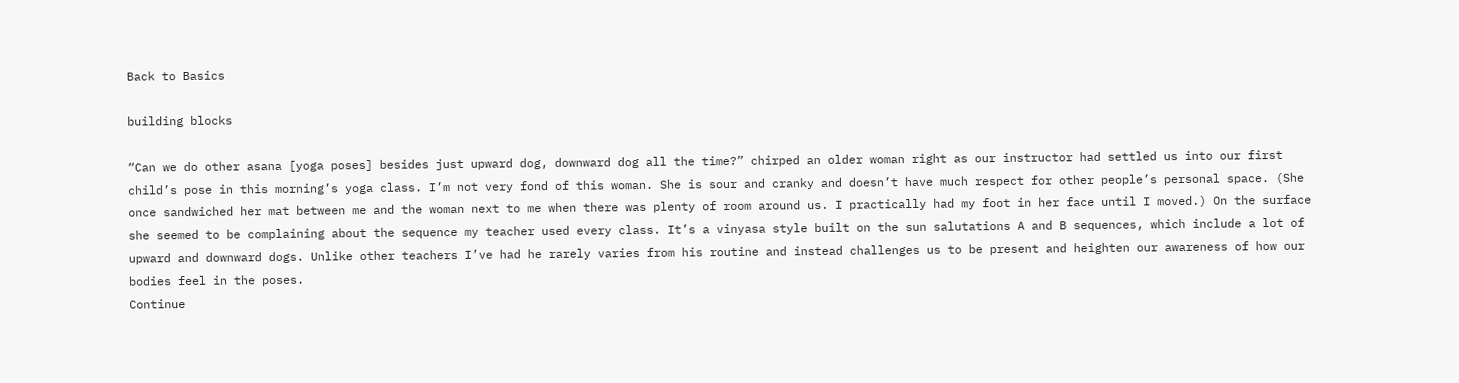Back to Basics

building blocks

“Can we do other asana [yoga poses] besides just upward dog, downward dog all the time?” chirped an older woman right as our instructor had settled us into our first child’s pose in this morning’s yoga class. I’m not very fond of this woman. She is sour and cranky and doesn’t have much respect for other people’s personal space. (She once sandwiched her mat between me and the woman next to me when there was plenty of room around us. I practically had my foot in her face until I moved.) On the surface she seemed to be complaining about the sequence my teacher used every class. It’s a vinyasa style built on the sun salutations A and B sequences, which include a lot of upward and downward dogs. Unlike other teachers I’ve had he rarely varies from his routine and instead challenges us to be present and heighten our awareness of how our bodies feel in the poses.
Continue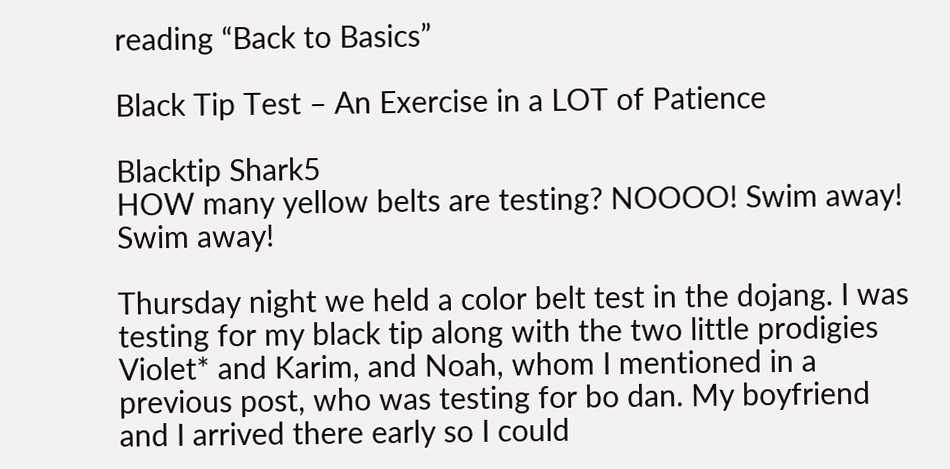reading “Back to Basics”

Black Tip Test – An Exercise in a LOT of Patience

Blacktip Shark5
HOW many yellow belts are testing? NOOOO! Swim away! Swim away!

Thursday night we held a color belt test in the dojang. I was testing for my black tip along with the two little prodigies Violet* and Karim, and Noah, whom I mentioned in a previous post, who was testing for bo dan. My boyfriend and I arrived there early so I could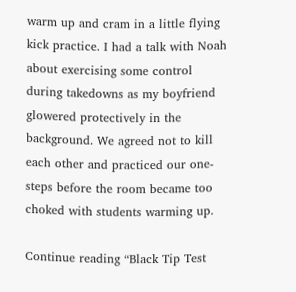warm up and cram in a little flying kick practice. I had a talk with Noah about exercising some control during takedowns as my boyfriend glowered protectively in the background. We agreed not to kill each other and practiced our one-steps before the room became too choked with students warming up.

Continue reading “Black Tip Test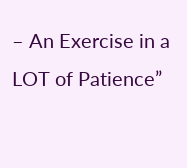– An Exercise in a LOT of Patience”